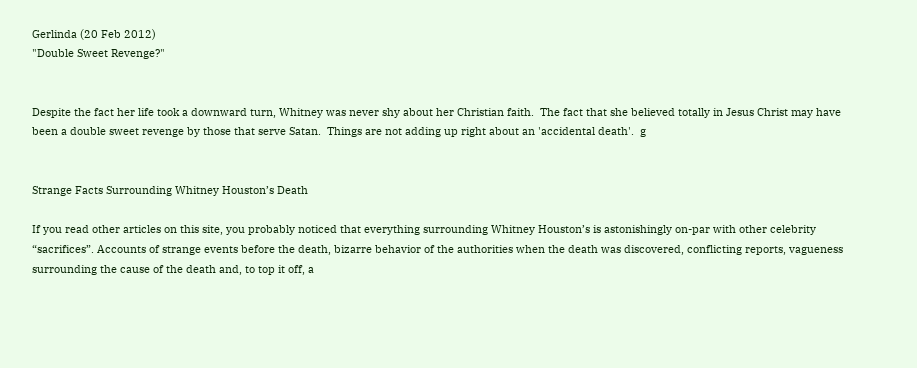Gerlinda (20 Feb 2012)
"Double Sweet Revenge?"


Despite the fact her life took a downward turn, Whitney was never shy about her Christian faith.  The fact that she believed totally in Jesus Christ may have been a double sweet revenge by those that serve Satan.  Things are not adding up right about an 'accidental death'.  g


Strange Facts Surrounding Whitney Houston’s Death

If you read other articles on this site, you probably noticed that everything surrounding Whitney Houston’s is astonishingly on-par with other celebrity “sacrifices”. Accounts of strange events before the death, bizarre behavior of the authorities when the death was discovered, conflicting reports, vagueness surrounding the cause of the death and, to top it off, a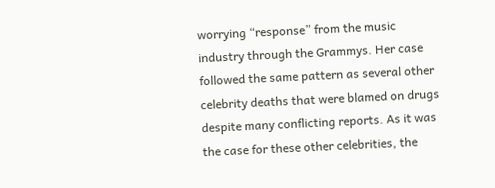worrying “response” from the music industry through the Grammys. Her case followed the same pattern as several other celebrity deaths that were blamed on drugs despite many conflicting reports. As it was the case for these other celebrities, the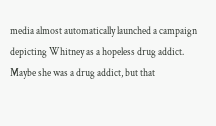media almost automatically launched a campaign depicting Whitney as a hopeless drug addict. Maybe she was a drug addict, but that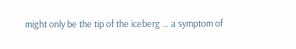might only be the tip of the iceberg … a symptom of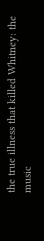the true illness that killed Whitney: the music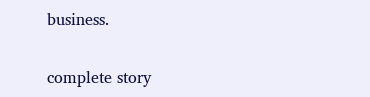business.

complete story